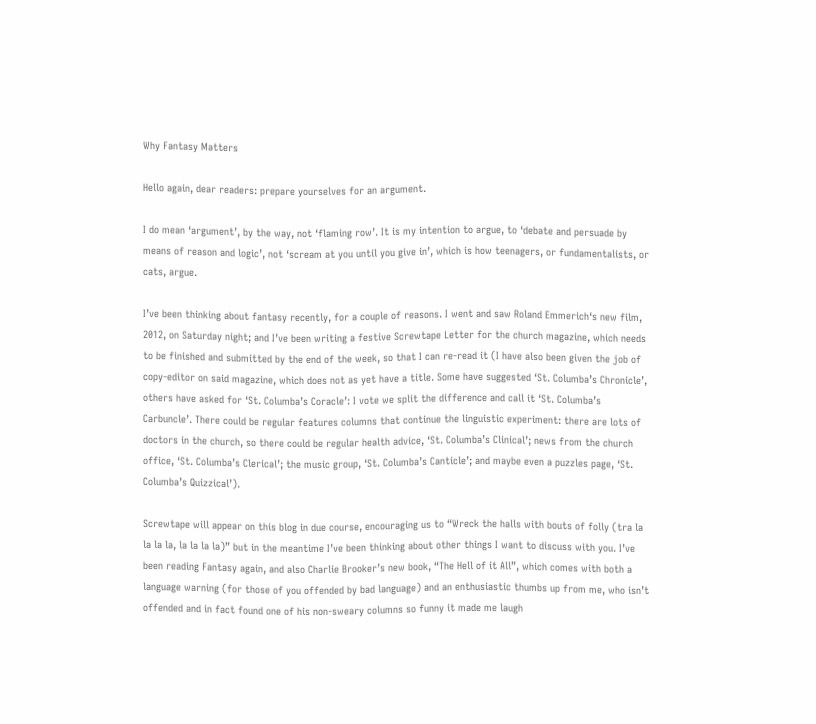Why Fantasy Matters

Hello again, dear readers: prepare yourselves for an argument.

I do mean ‘argument’, by the way, not ‘flaming row’. It is my intention to argue, to ‘debate and persuade by means of reason and logic’, not ‘scream at you until you give in’, which is how teenagers, or fundamentalists, or cats, argue.

I’ve been thinking about fantasy recently, for a couple of reasons. I went and saw Roland Emmerich‘s new film, 2012, on Saturday night; and I’ve been writing a festive Screwtape Letter for the church magazine, which needs to be finished and submitted by the end of the week, so that I can re-read it (I have also been given the job of copy-editor on said magazine, which does not as yet have a title. Some have suggested ‘St. Columba’s Chronicle’, others have asked for ‘St. Columba’s Coracle’: I vote we split the difference and call it ‘St. Columba’s Carbuncle’. There could be regular features columns that continue the linguistic experiment: there are lots of doctors in the church, so there could be regular health advice, ‘St. Columba’s Clinical’; news from the church office, ‘St. Columba’s Clerical’; the music group, ‘St. Columba’s Canticle’; and maybe even a puzzles page, ‘St. Columba’s Quizzical’).

Screwtape will appear on this blog in due course, encouraging us to “Wreck the halls with bouts of folly (tra la la la la, la la la la)” but in the meantime I’ve been thinking about other things I want to discuss with you. I’ve been reading Fantasy again, and also Charlie Brooker’s new book, “The Hell of it All”, which comes with both a language warning (for those of you offended by bad language) and an enthusiastic thumbs up from me, who isn’t offended and in fact found one of his non-sweary columns so funny it made me laugh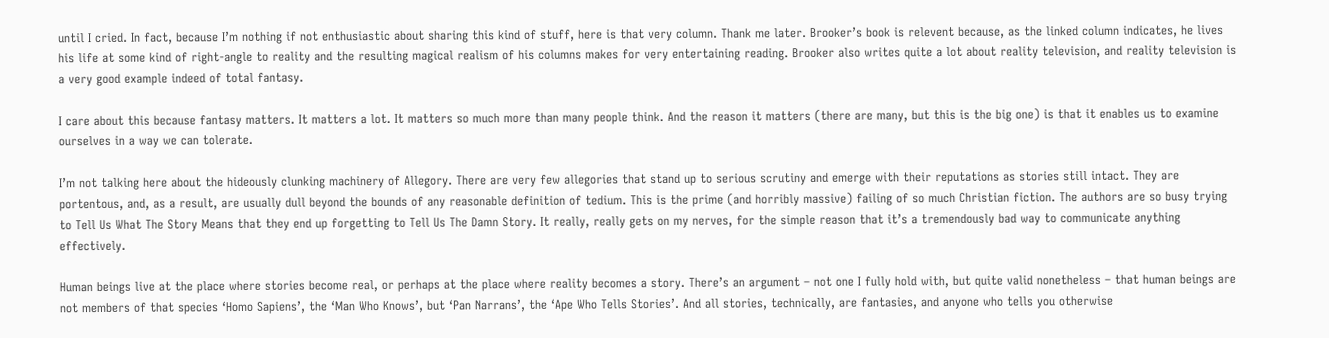until I cried. In fact, because I’m nothing if not enthusiastic about sharing this kind of stuff, here is that very column. Thank me later. Brooker’s book is relevent because, as the linked column indicates, he lives his life at some kind of right-angle to reality and the resulting magical realism of his columns makes for very entertaining reading. Brooker also writes quite a lot about reality television, and reality television is a very good example indeed of total fantasy.

I care about this because fantasy matters. It matters a lot. It matters so much more than many people think. And the reason it matters (there are many, but this is the big one) is that it enables us to examine ourselves in a way we can tolerate.

I’m not talking here about the hideously clunking machinery of Allegory. There are very few allegories that stand up to serious scrutiny and emerge with their reputations as stories still intact. They are portentous, and, as a result, are usually dull beyond the bounds of any reasonable definition of tedium. This is the prime (and horribly massive) failing of so much Christian fiction. The authors are so busy trying to Tell Us What The Story Means that they end up forgetting to Tell Us The Damn Story. It really, really gets on my nerves, for the simple reason that it’s a tremendously bad way to communicate anything effectively.

Human beings live at the place where stories become real, or perhaps at the place where reality becomes a story. There’s an argument – not one I fully hold with, but quite valid nonetheless – that human beings are not members of that species ‘Homo Sapiens’, the ‘Man Who Knows’, but ‘Pan Narrans’, the ‘Ape Who Tells Stories’. And all stories, technically, are fantasies, and anyone who tells you otherwise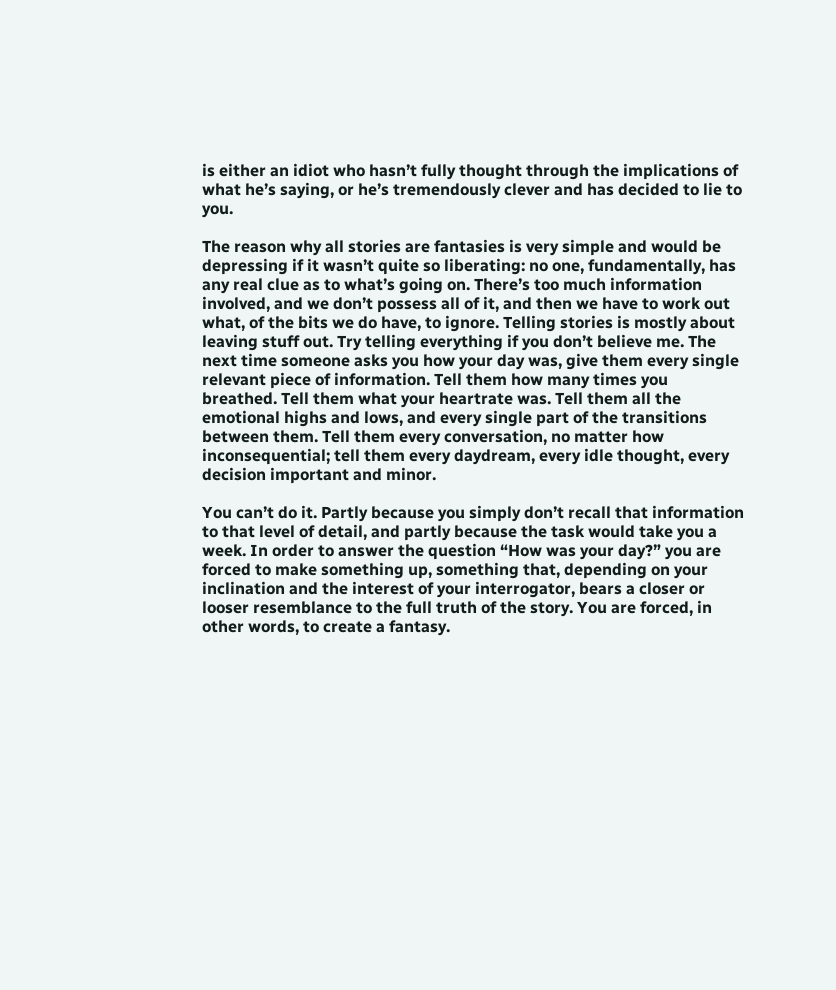is either an idiot who hasn’t fully thought through the implications of what he’s saying, or he’s tremendously clever and has decided to lie to you.

The reason why all stories are fantasies is very simple and would be depressing if it wasn’t quite so liberating: no one, fundamentally, has any real clue as to what’s going on. There’s too much information involved, and we don’t possess all of it, and then we have to work out what, of the bits we do have, to ignore. Telling stories is mostly about leaving stuff out. Try telling everything if you don’t believe me. The next time someone asks you how your day was, give them every single relevant piece of information. Tell them how many times you breathed. Tell them what your heartrate was. Tell them all the emotional highs and lows, and every single part of the transitions between them. Tell them every conversation, no matter how inconsequential; tell them every daydream, every idle thought, every decision important and minor.

You can’t do it. Partly because you simply don’t recall that information to that level of detail, and partly because the task would take you a week. In order to answer the question “How was your day?” you are forced to make something up, something that, depending on your inclination and the interest of your interrogator, bears a closer or looser resemblance to the full truth of the story. You are forced, in other words, to create a fantasy.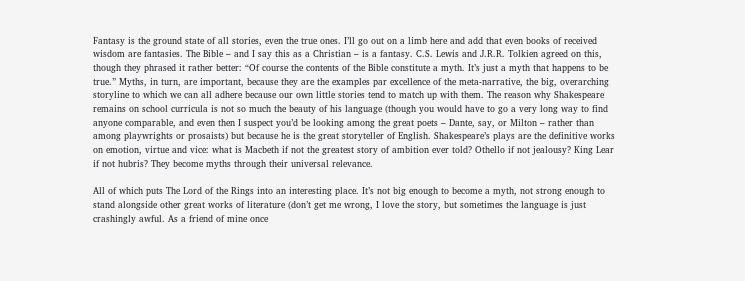Fantasy is the ground state of all stories, even the true ones. I’ll go out on a limb here and add that even books of received wisdom are fantasies. The Bible – and I say this as a Christian – is a fantasy. C.S. Lewis and J.R.R. Tolkien agreed on this, though they phrased it rather better: “Of course the contents of the Bible constitute a myth. It’s just a myth that happens to be true.” Myths, in turn, are important, because they are the examples par excellence of the meta-narrative, the big, overarching storyline to which we can all adhere because our own little stories tend to match up with them. The reason why Shakespeare remains on school curricula is not so much the beauty of his language (though you would have to go a very long way to find anyone comparable, and even then I suspect you’d be looking among the great poets – Dante, say, or Milton – rather than among playwrights or prosaists) but because he is the great storyteller of English. Shakespeare’s plays are the definitive works on emotion, virtue and vice: what is Macbeth if not the greatest story of ambition ever told? Othello if not jealousy? King Lear if not hubris? They become myths through their universal relevance.

All of which puts The Lord of the Rings into an interesting place. It’s not big enough to become a myth, not strong enough to stand alongside other great works of literature (don’t get me wrong, I love the story, but sometimes the language is just crashingly awful. As a friend of mine once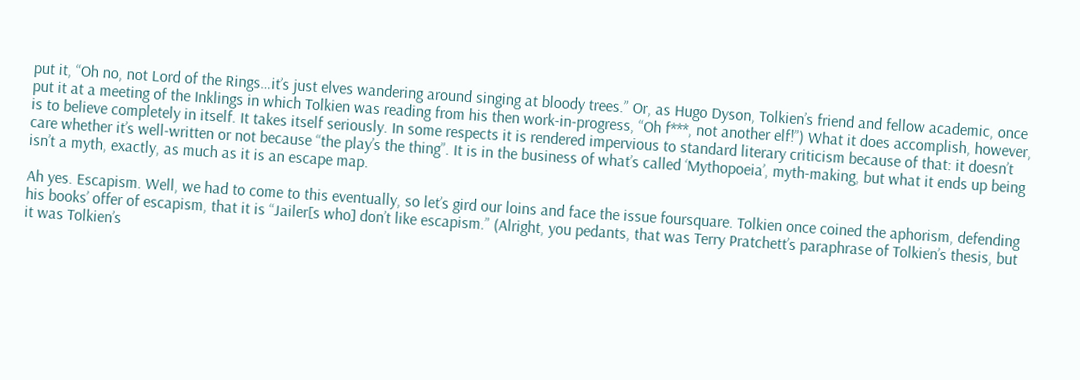put it, “Oh no, not Lord of the Rings…it’s just elves wandering around singing at bloody trees.” Or, as Hugo Dyson, Tolkien’s friend and fellow academic, once put it at a meeting of the Inklings in which Tolkien was reading from his then work-in-progress, “Oh f***, not another elf!”) What it does accomplish, however, is to believe completely in itself. It takes itself seriously. In some respects it is rendered impervious to standard literary criticism because of that: it doesn’t care whether it’s well-written or not because “the play’s the thing”. It is in the business of what’s called ‘Mythopoeia’, myth-making, but what it ends up being isn’t a myth, exactly, as much as it is an escape map.

Ah yes. Escapism. Well, we had to come to this eventually, so let’s gird our loins and face the issue foursquare. Tolkien once coined the aphorism, defending his books’ offer of escapism, that it is “Jailer[s who] don’t like escapism.” (Alright, you pedants, that was Terry Pratchett’s paraphrase of Tolkien’s thesis, but it was Tolkien’s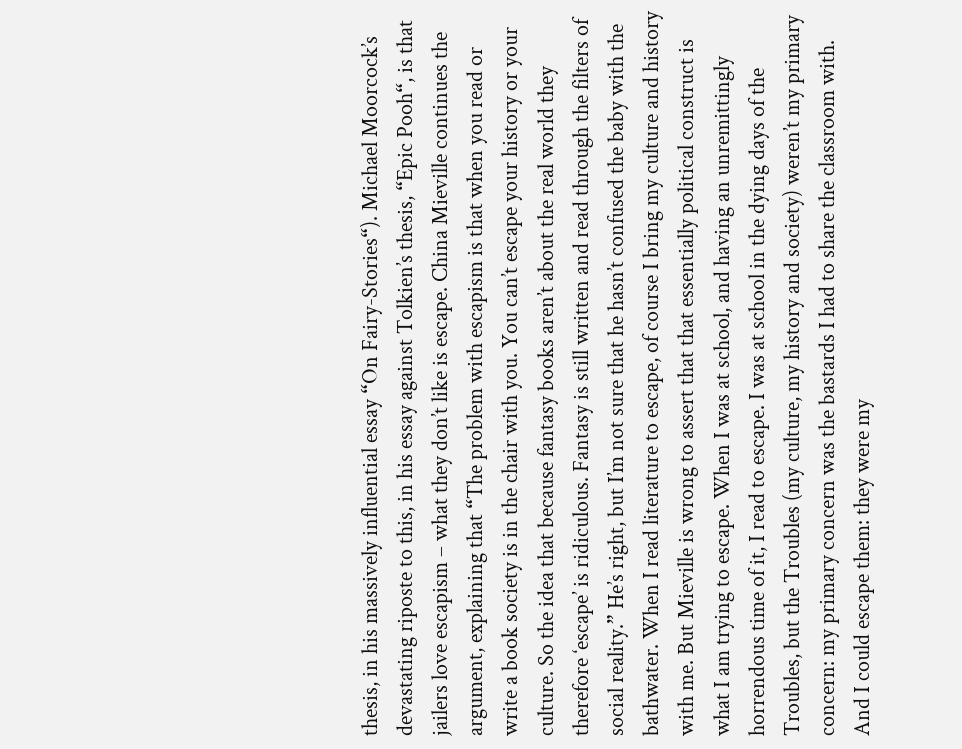thesis, in his massively influential essay “On Fairy-Stories“). Michael Moorcock’s devastating riposte to this, in his essay against Tolkien’s thesis, “Epic Pooh“, is that jailers love escapism – what they don’t like is escape. China Mieville continues the argument, explaining that “The problem with escapism is that when you read or write a book society is in the chair with you. You can’t escape your history or your culture. So the idea that because fantasy books aren’t about the real world they therefore ‘escape’ is ridiculous. Fantasy is still written and read through the filters of social reality.” He’s right, but I’m not sure that he hasn’t confused the baby with the bathwater. When I read literature to escape, of course I bring my culture and history with me. But Mieville is wrong to assert that that essentially political construct is what I am trying to escape. When I was at school, and having an unremittingly horrendous time of it, I read to escape. I was at school in the dying days of the Troubles, but the Troubles (my culture, my history and society) weren’t my primary concern: my primary concern was the bastards I had to share the classroom with. And I could escape them: they were my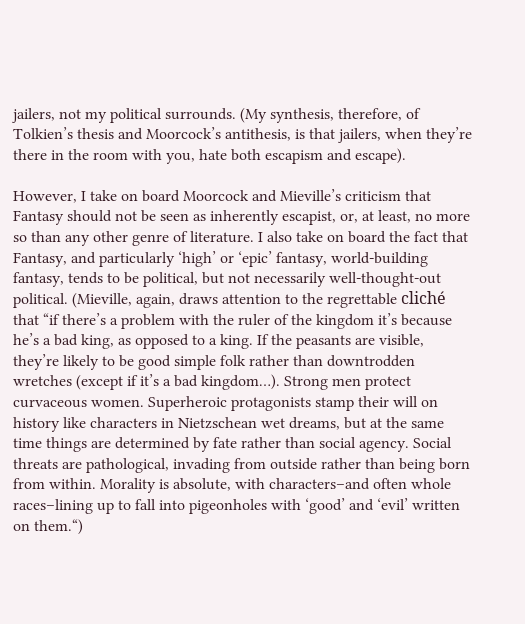jailers, not my political surrounds. (My synthesis, therefore, of Tolkien’s thesis and Moorcock’s antithesis, is that jailers, when they’re there in the room with you, hate both escapism and escape).

However, I take on board Moorcock and Mieville’s criticism that Fantasy should not be seen as inherently escapist, or, at least, no more so than any other genre of literature. I also take on board the fact that Fantasy, and particularly ‘high’ or ‘epic’ fantasy, world-building fantasy, tends to be political, but not necessarily well-thought-out political. (Mieville, again, draws attention to the regrettable cliché that “if there’s a problem with the ruler of the kingdom it’s because he’s a bad king, as opposed to a king. If the peasants are visible, they’re likely to be good simple folk rather than downtrodden wretches (except if it’s a bad kingdom…). Strong men protect curvaceous women. Superheroic protagonists stamp their will on history like characters in Nietzschean wet dreams, but at the same time things are determined by fate rather than social agency. Social threats are pathological, invading from outside rather than being born from within. Morality is absolute, with characters–and often whole races–lining up to fall into pigeonholes with ‘good’ and ‘evil’ written on them.“)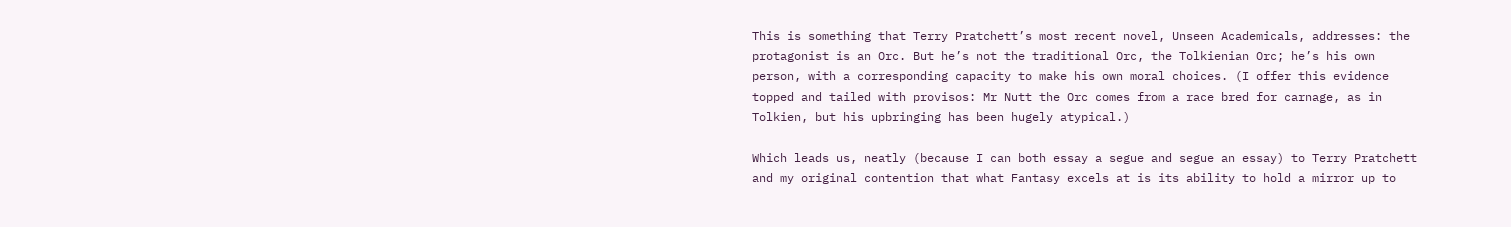This is something that Terry Pratchett’s most recent novel, Unseen Academicals, addresses: the protagonist is an Orc. But he’s not the traditional Orc, the Tolkienian Orc; he’s his own person, with a corresponding capacity to make his own moral choices. (I offer this evidence topped and tailed with provisos: Mr Nutt the Orc comes from a race bred for carnage, as in Tolkien, but his upbringing has been hugely atypical.)

Which leads us, neatly (because I can both essay a segue and segue an essay) to Terry Pratchett and my original contention that what Fantasy excels at is its ability to hold a mirror up to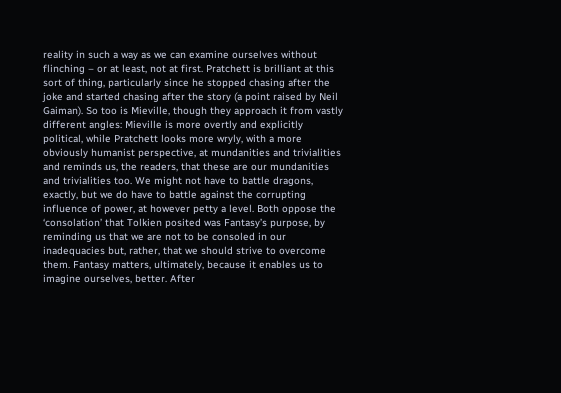reality in such a way as we can examine ourselves without flinching – or at least, not at first. Pratchett is brilliant at this sort of thing, particularly since he stopped chasing after the joke and started chasing after the story (a point raised by Neil Gaiman). So too is Mieville, though they approach it from vastly different angles: Mieville is more overtly and explicitly political, while Pratchett looks more wryly, with a more obviously humanist perspective, at mundanities and trivialities and reminds us, the readers, that these are our mundanities and trivialities too. We might not have to battle dragons, exactly, but we do have to battle against the corrupting influence of power, at however petty a level. Both oppose the ‘consolation’ that Tolkien posited was Fantasy’s purpose, by reminding us that we are not to be consoled in our inadequacies but, rather, that we should strive to overcome them. Fantasy matters, ultimately, because it enables us to imagine ourselves, better. After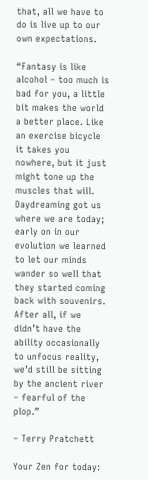that, all we have to do is live up to our own expectations.

“Fantasy is like alcohol – too much is bad for you, a little bit makes the world a better place. Like an exercise bicycle it takes you nowhere, but it just might tone up the muscles that will. Daydreaming got us where we are today; early on in our evolution we learned to let our minds wander so well that they started coming back with souvenirs. After all, if we didn’t have the ability occasionally to unfocus reality, we’d still be sitting by the ancient river – fearful of the plop.”

– Terry Pratchett

Your Zen for today: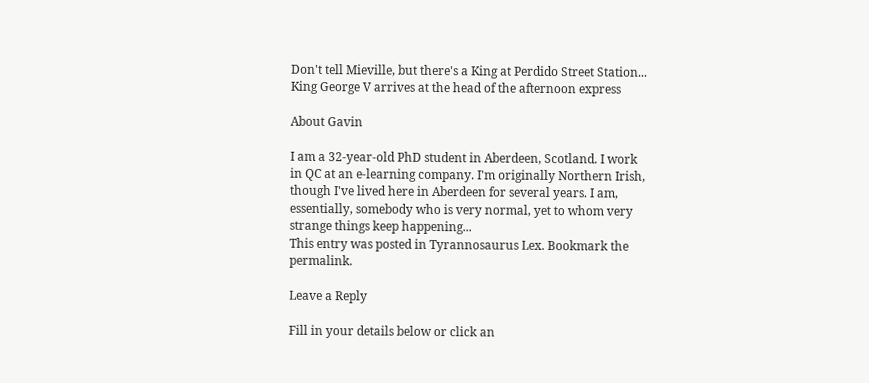Don't tell Mieville, but there's a King at Perdido Street Station... King George V arrives at the head of the afternoon express

About Gavin

I am a 32-year-old PhD student in Aberdeen, Scotland. I work in QC at an e-learning company. I'm originally Northern Irish, though I've lived here in Aberdeen for several years. I am, essentially, somebody who is very normal, yet to whom very strange things keep happening...
This entry was posted in Tyrannosaurus Lex. Bookmark the permalink.

Leave a Reply

Fill in your details below or click an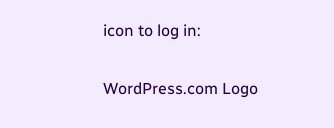icon to log in:

WordPress.com Logo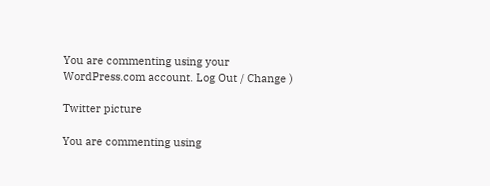You are commenting using your WordPress.com account. Log Out / Change )

Twitter picture

You are commenting using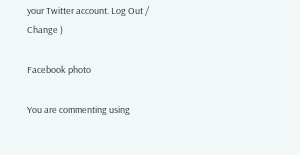your Twitter account. Log Out / Change )

Facebook photo

You are commenting using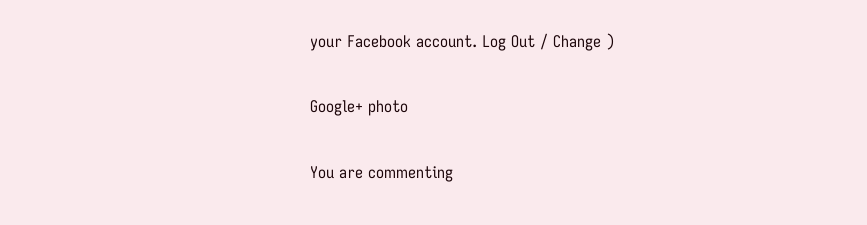your Facebook account. Log Out / Change )

Google+ photo

You are commenting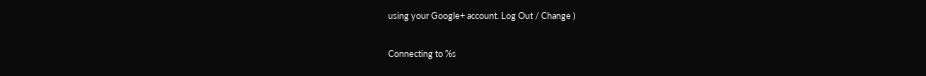using your Google+ account. Log Out / Change )

Connecting to %s